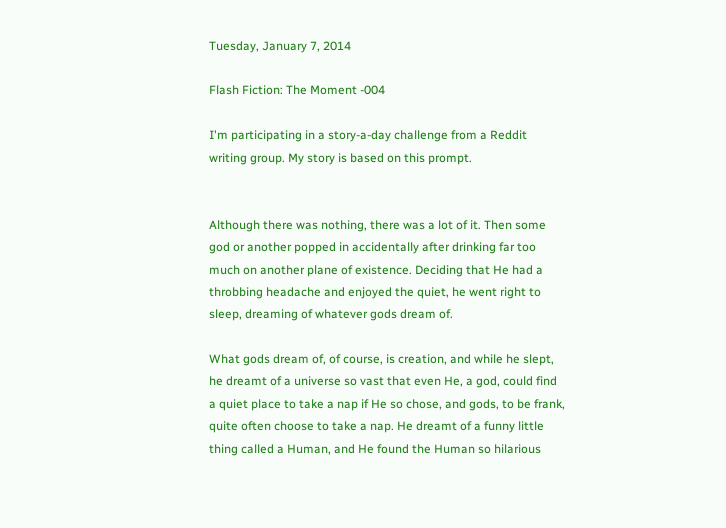Tuesday, January 7, 2014

Flash Fiction: The Moment -004

I'm participating in a story-a-day challenge from a Reddit writing group. My story is based on this prompt.


Although there was nothing, there was a lot of it. Then some god or another popped in accidentally after drinking far too much on another plane of existence. Deciding that He had a throbbing headache and enjoyed the quiet, he went right to sleep, dreaming of whatever gods dream of.

What gods dream of, of course, is creation, and while he slept, he dreamt of a universe so vast that even He, a god, could find a quiet place to take a nap if He so chose, and gods, to be frank, quite often choose to take a nap. He dreamt of a funny little thing called a Human, and He found the Human so hilarious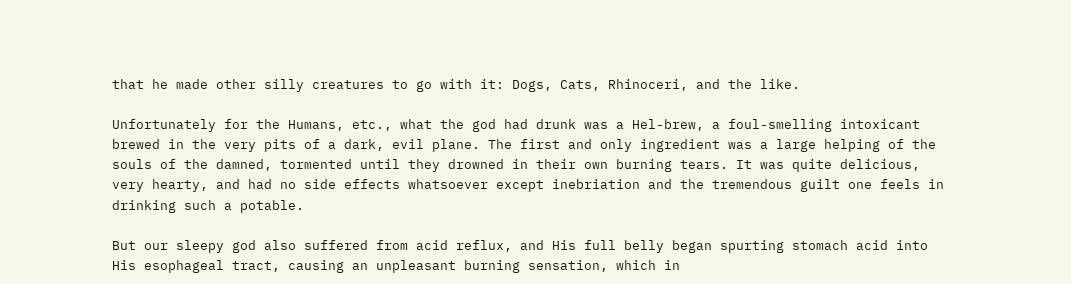that he made other silly creatures to go with it: Dogs, Cats, Rhinoceri, and the like.

Unfortunately for the Humans, etc., what the god had drunk was a Hel-brew, a foul-smelling intoxicant brewed in the very pits of a dark, evil plane. The first and only ingredient was a large helping of the souls of the damned, tormented until they drowned in their own burning tears. It was quite delicious, very hearty, and had no side effects whatsoever except inebriation and the tremendous guilt one feels in drinking such a potable.

But our sleepy god also suffered from acid reflux, and His full belly began spurting stomach acid into His esophageal tract, causing an unpleasant burning sensation, which in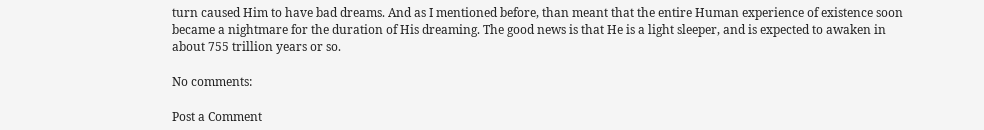turn caused Him to have bad dreams. And as I mentioned before, than meant that the entire Human experience of existence soon became a nightmare for the duration of His dreaming. The good news is that He is a light sleeper, and is expected to awaken in about 755 trillion years or so.

No comments:

Post a Comment